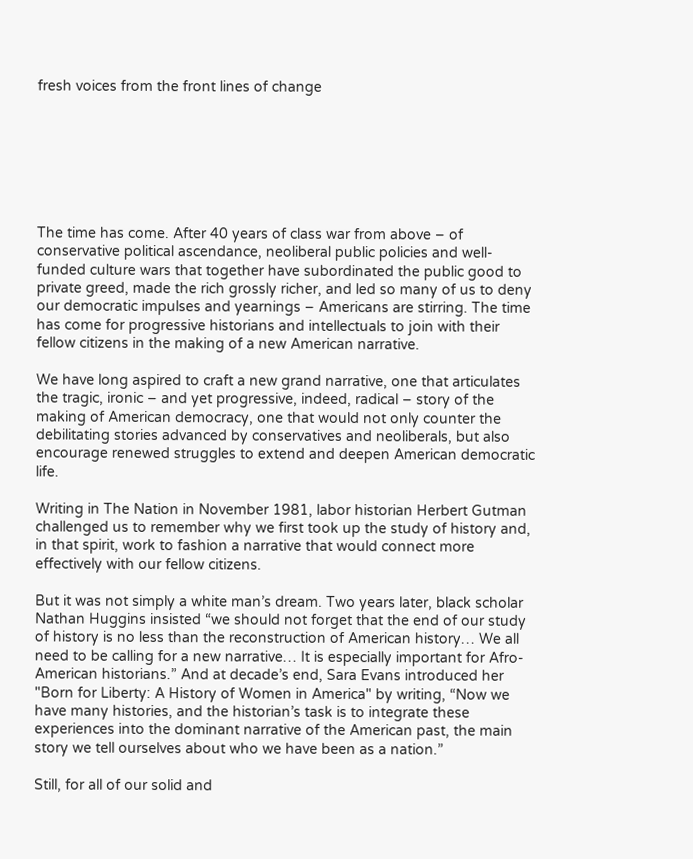fresh voices from the front lines of change







The time has come. After 40 years of class war from above – of conservative political ascendance, neoliberal public policies and well-funded culture wars that together have subordinated the public good to private greed, made the rich grossly richer, and led so many of us to deny our democratic impulses and yearnings – Americans are stirring. The time has come for progressive historians and intellectuals to join with their fellow citizens in the making of a new American narrative.

We have long aspired to craft a new grand narrative, one that articulates the tragic, ironic – and yet progressive, indeed, radical – story of the making of American democracy, one that would not only counter the debilitating stories advanced by conservatives and neoliberals, but also encourage renewed struggles to extend and deepen American democratic life.

Writing in The Nation in November 1981, labor historian Herbert Gutman challenged us to remember why we first took up the study of history and, in that spirit, work to fashion a narrative that would connect more effectively with our fellow citizens.

But it was not simply a white man’s dream. Two years later, black scholar Nathan Huggins insisted “we should not forget that the end of our study of history is no less than the reconstruction of American history… We all need to be calling for a new narrative… It is especially important for Afro-American historians.” And at decade’s end, Sara Evans introduced her "Born for Liberty: A History of Women in America" by writing, “Now we have many histories, and the historian’s task is to integrate these experiences into the dominant narrative of the American past, the main story we tell ourselves about who we have been as a nation.”

Still, for all of our solid and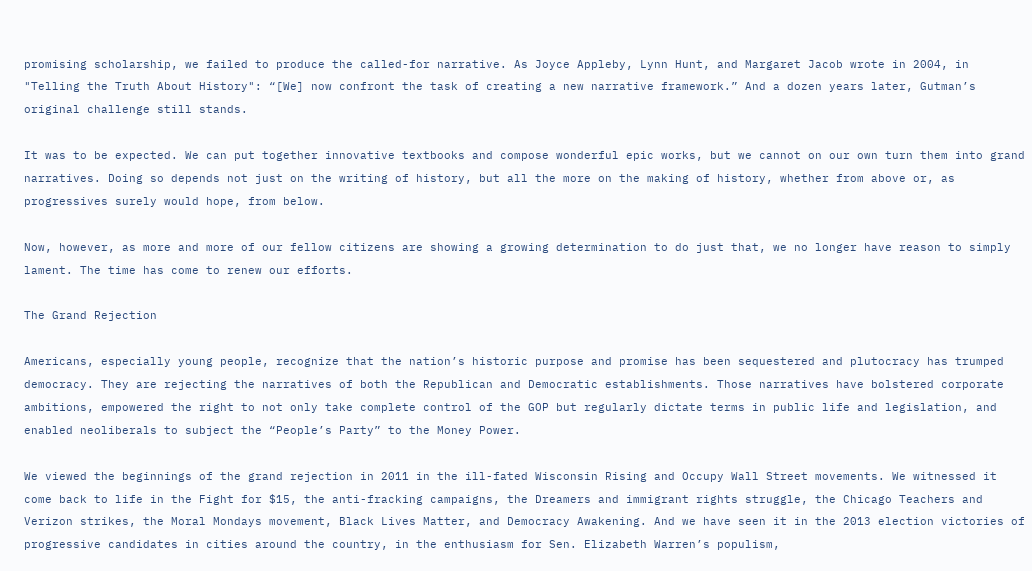promising scholarship, we failed to produce the called-for narrative. As Joyce Appleby, Lynn Hunt, and Margaret Jacob wrote in 2004, in "Telling the Truth About History": “[We] now confront the task of creating a new narrative framework.” And a dozen years later, Gutman’s original challenge still stands.

It was to be expected. We can put together innovative textbooks and compose wonderful epic works, but we cannot on our own turn them into grand narratives. Doing so depends not just on the writing of history, but all the more on the making of history, whether from above or, as progressives surely would hope, from below.

Now, however, as more and more of our fellow citizens are showing a growing determination to do just that, we no longer have reason to simply lament. The time has come to renew our efforts.

The Grand Rejection

Americans, especially young people, recognize that the nation’s historic purpose and promise has been sequestered and plutocracy has trumped democracy. They are rejecting the narratives of both the Republican and Democratic establishments. Those narratives have bolstered corporate ambitions, empowered the right to not only take complete control of the GOP but regularly dictate terms in public life and legislation, and enabled neoliberals to subject the “People’s Party” to the Money Power.

We viewed the beginnings of the grand rejection in 2011 in the ill-fated Wisconsin Rising and Occupy Wall Street movements. We witnessed it come back to life in the Fight for $15, the anti-fracking campaigns, the Dreamers and immigrant rights struggle, the Chicago Teachers and Verizon strikes, the Moral Mondays movement, Black Lives Matter, and Democracy Awakening. And we have seen it in the 2013 election victories of progressive candidates in cities around the country, in the enthusiasm for Sen. Elizabeth Warren’s populism,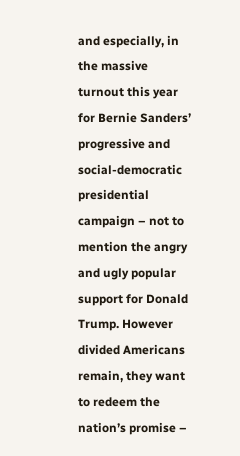and especially, in the massive turnout this year for Bernie Sanders’ progressive and social-democratic presidential campaign – not to mention the angry and ugly popular support for Donald Trump. However divided Americans remain, they want to redeem the nation’s promise –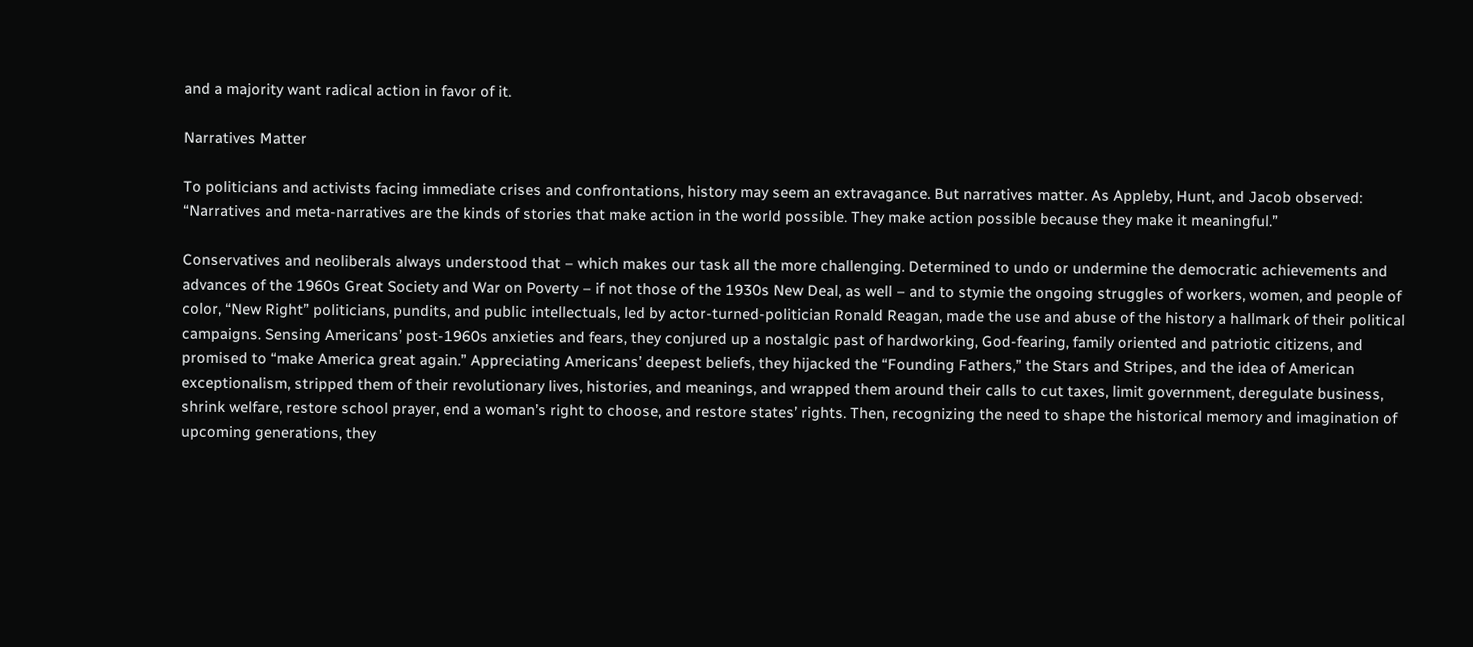and a majority want radical action in favor of it.

Narratives Matter

To politicians and activists facing immediate crises and confrontations, history may seem an extravagance. But narratives matter. As Appleby, Hunt, and Jacob observed: “Narratives and meta-narratives are the kinds of stories that make action in the world possible. They make action possible because they make it meaningful.”

Conservatives and neoliberals always understood that – which makes our task all the more challenging. Determined to undo or undermine the democratic achievements and advances of the 1960s Great Society and War on Poverty – if not those of the 1930s New Deal, as well – and to stymie the ongoing struggles of workers, women, and people of color, “New Right” politicians, pundits, and public intellectuals, led by actor-turned-politician Ronald Reagan, made the use and abuse of the history a hallmark of their political campaigns. Sensing Americans’ post-1960s anxieties and fears, they conjured up a nostalgic past of hardworking, God-fearing, family oriented and patriotic citizens, and promised to “make America great again.” Appreciating Americans’ deepest beliefs, they hijacked the “Founding Fathers,” the Stars and Stripes, and the idea of American exceptionalism, stripped them of their revolutionary lives, histories, and meanings, and wrapped them around their calls to cut taxes, limit government, deregulate business, shrink welfare, restore school prayer, end a woman’s right to choose, and restore states’ rights. Then, recognizing the need to shape the historical memory and imagination of upcoming generations, they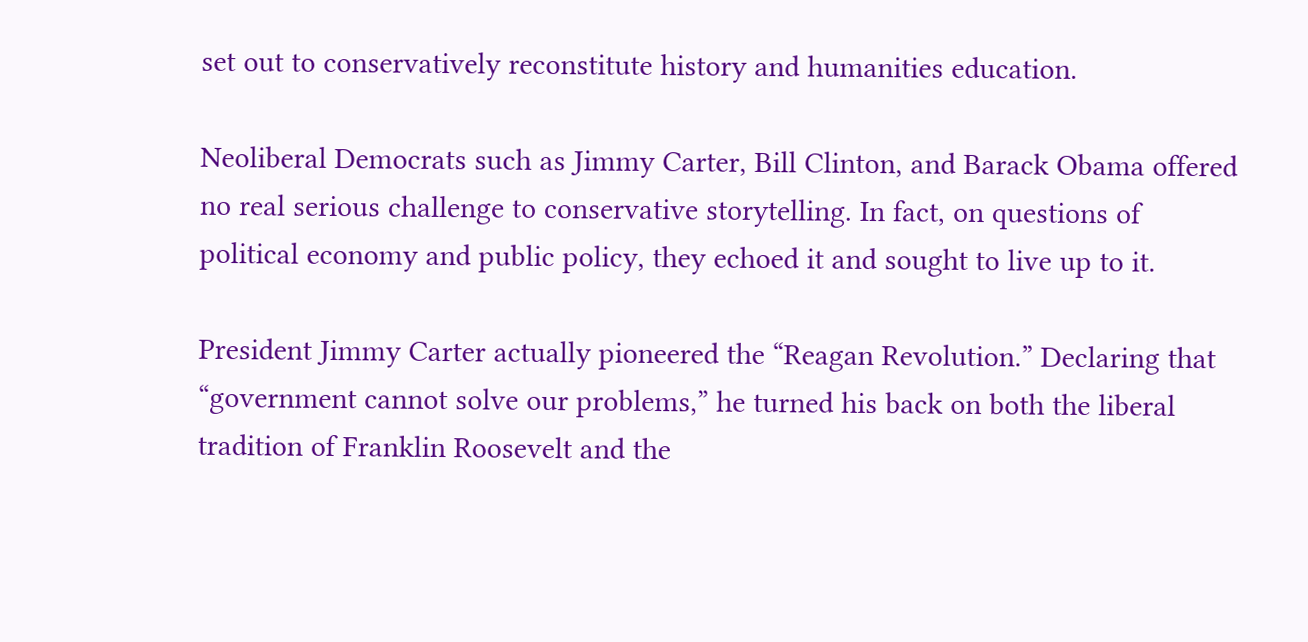set out to conservatively reconstitute history and humanities education.

Neoliberal Democrats such as Jimmy Carter, Bill Clinton, and Barack Obama offered no real serious challenge to conservative storytelling. In fact, on questions of political economy and public policy, they echoed it and sought to live up to it.

President Jimmy Carter actually pioneered the “Reagan Revolution.” Declaring that “government cannot solve our problems,” he turned his back on both the liberal tradition of Franklin Roosevelt and the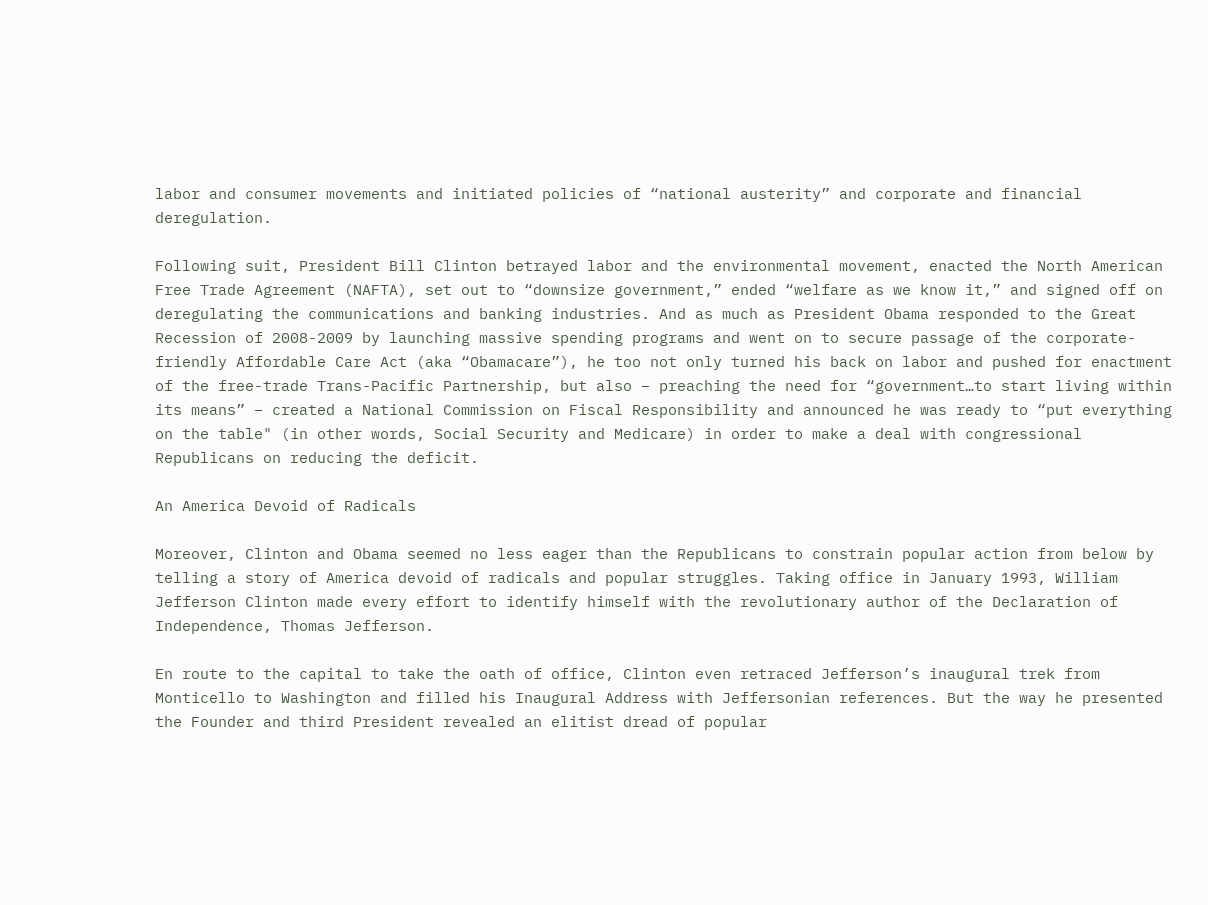labor and consumer movements and initiated policies of “national austerity” and corporate and financial deregulation.

Following suit, President Bill Clinton betrayed labor and the environmental movement, enacted the North American Free Trade Agreement (NAFTA), set out to “downsize government,” ended “welfare as we know it,” and signed off on deregulating the communications and banking industries. And as much as President Obama responded to the Great Recession of 2008-2009 by launching massive spending programs and went on to secure passage of the corporate-friendly Affordable Care Act (aka “Obamacare”), he too not only turned his back on labor and pushed for enactment of the free-trade Trans-Pacific Partnership, but also – preaching the need for “government…to start living within its means” – created a National Commission on Fiscal Responsibility and announced he was ready to “put everything on the table" (in other words, Social Security and Medicare) in order to make a deal with congressional Republicans on reducing the deficit.

An America Devoid of Radicals

Moreover, Clinton and Obama seemed no less eager than the Republicans to constrain popular action from below by telling a story of America devoid of radicals and popular struggles. Taking office in January 1993, William Jefferson Clinton made every effort to identify himself with the revolutionary author of the Declaration of Independence, Thomas Jefferson.

En route to the capital to take the oath of office, Clinton even retraced Jefferson’s inaugural trek from Monticello to Washington and filled his Inaugural Address with Jeffersonian references. But the way he presented the Founder and third President revealed an elitist dread of popular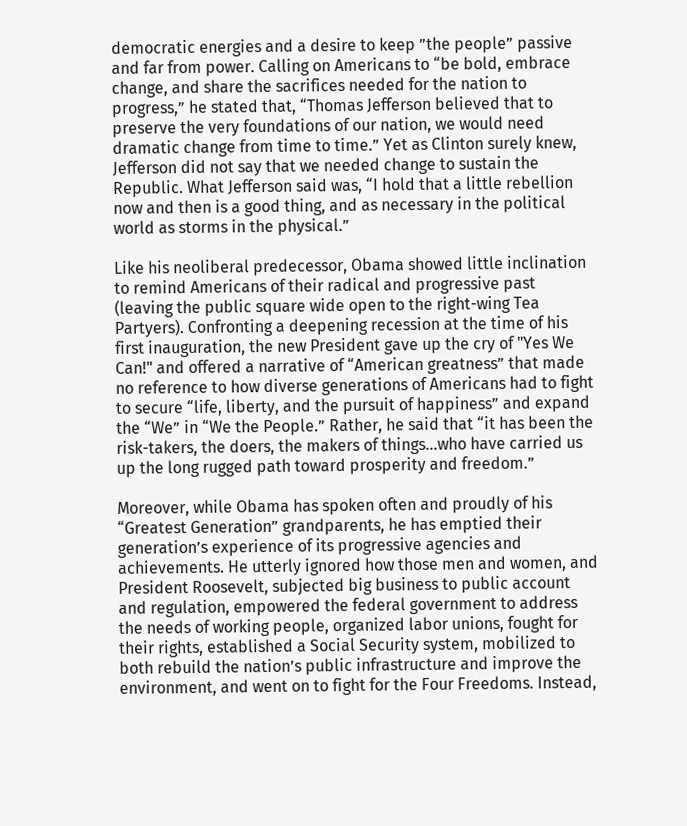democratic energies and a desire to keep ”the people” passive and far from power. Calling on Americans to “be bold, embrace change, and share the sacrifices needed for the nation to progress,” he stated that, “Thomas Jefferson believed that to preserve the very foundations of our nation, we would need dramatic change from time to time.” Yet as Clinton surely knew, Jefferson did not say that we needed change to sustain the Republic. What Jefferson said was, “I hold that a little rebellion now and then is a good thing, and as necessary in the political world as storms in the physical.”

Like his neoliberal predecessor, Obama showed little inclination to remind Americans of their radical and progressive past (leaving the public square wide open to the right-wing Tea Partyers). Confronting a deepening recession at the time of his first inauguration, the new President gave up the cry of "Yes We Can!" and offered a narrative of “American greatness” that made no reference to how diverse generations of Americans had to fight to secure “life, liberty, and the pursuit of happiness” and expand the “We” in “We the People.” Rather, he said that “it has been the risk-takers, the doers, the makers of things…who have carried us up the long rugged path toward prosperity and freedom.”

Moreover, while Obama has spoken often and proudly of his “Greatest Generation” grandparents, he has emptied their generation’s experience of its progressive agencies and achievements. He utterly ignored how those men and women, and President Roosevelt, subjected big business to public account and regulation, empowered the federal government to address the needs of working people, organized labor unions, fought for their rights, established a Social Security system, mobilized to both rebuild the nation’s public infrastructure and improve the environment, and went on to fight for the Four Freedoms. Instead,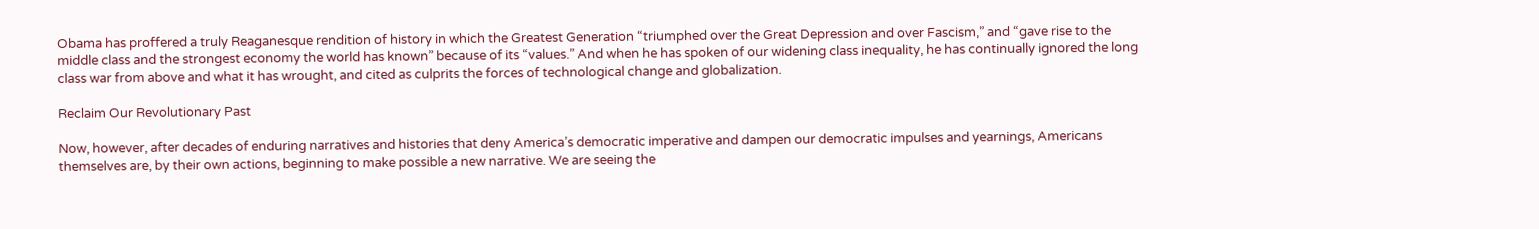Obama has proffered a truly Reaganesque rendition of history in which the Greatest Generation “triumphed over the Great Depression and over Fascism,” and “gave rise to the middle class and the strongest economy the world has known” because of its “values.” And when he has spoken of our widening class inequality, he has continually ignored the long class war from above and what it has wrought, and cited as culprits the forces of technological change and globalization.

Reclaim Our Revolutionary Past

Now, however, after decades of enduring narratives and histories that deny America’s democratic imperative and dampen our democratic impulses and yearnings, Americans themselves are, by their own actions, beginning to make possible a new narrative. We are seeing the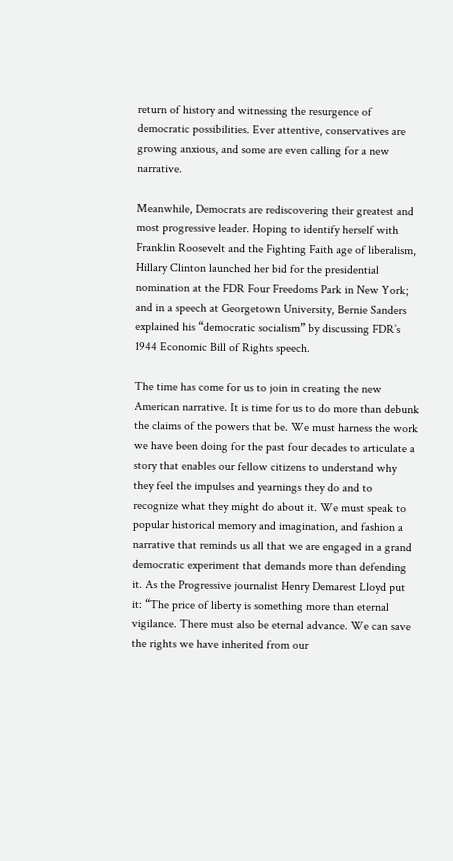return of history and witnessing the resurgence of democratic possibilities. Ever attentive, conservatives are growing anxious, and some are even calling for a new narrative.

Meanwhile, Democrats are rediscovering their greatest and most progressive leader. Hoping to identify herself with Franklin Roosevelt and the Fighting Faith age of liberalism, Hillary Clinton launched her bid for the presidential nomination at the FDR Four Freedoms Park in New York; and in a speech at Georgetown University, Bernie Sanders explained his “democratic socialism” by discussing FDR’s 1944 Economic Bill of Rights speech.

The time has come for us to join in creating the new American narrative. It is time for us to do more than debunk the claims of the powers that be. We must harness the work we have been doing for the past four decades to articulate a story that enables our fellow citizens to understand why they feel the impulses and yearnings they do and to recognize what they might do about it. We must speak to popular historical memory and imagination, and fashion a narrative that reminds us all that we are engaged in a grand democratic experiment that demands more than defending it. As the Progressive journalist Henry Demarest Lloyd put it: “The price of liberty is something more than eternal vigilance. There must also be eternal advance. We can save the rights we have inherited from our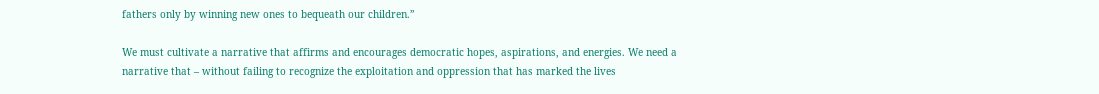fathers only by winning new ones to bequeath our children.”

We must cultivate a narrative that affirms and encourages democratic hopes, aspirations, and energies. We need a narrative that – without failing to recognize the exploitation and oppression that has marked the lives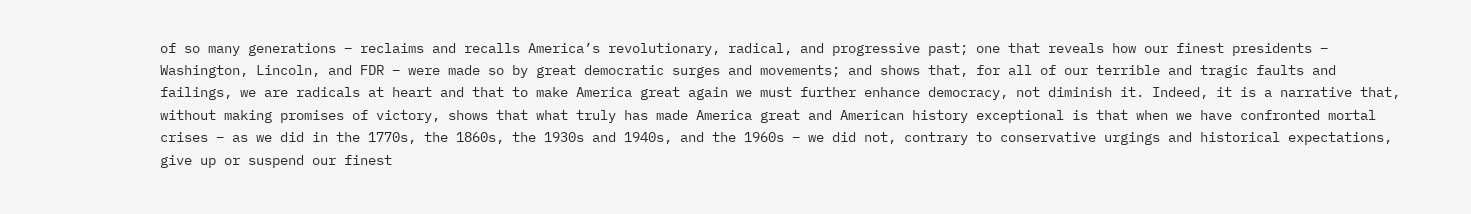of so many generations – reclaims and recalls America’s revolutionary, radical, and progressive past; one that reveals how our finest presidents – Washington, Lincoln, and FDR – were made so by great democratic surges and movements; and shows that, for all of our terrible and tragic faults and failings, we are radicals at heart and that to make America great again we must further enhance democracy, not diminish it. Indeed, it is a narrative that, without making promises of victory, shows that what truly has made America great and American history exceptional is that when we have confronted mortal crises – as we did in the 1770s, the 1860s, the 1930s and 1940s, and the 1960s – we did not, contrary to conservative urgings and historical expectations, give up or suspend our finest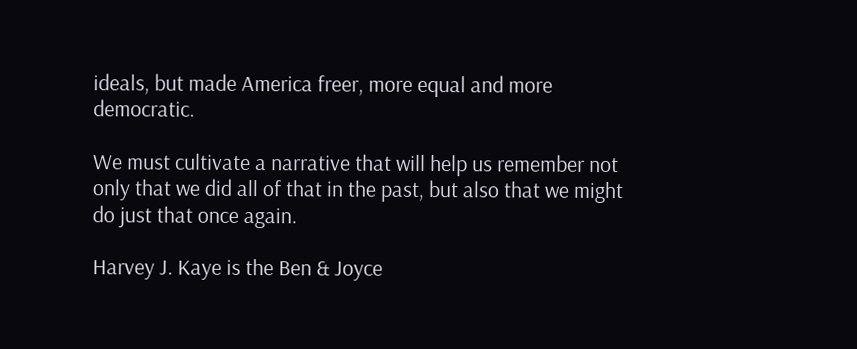ideals, but made America freer, more equal and more democratic.

We must cultivate a narrative that will help us remember not only that we did all of that in the past, but also that we might do just that once again.

Harvey J. Kaye is the Ben & Joyce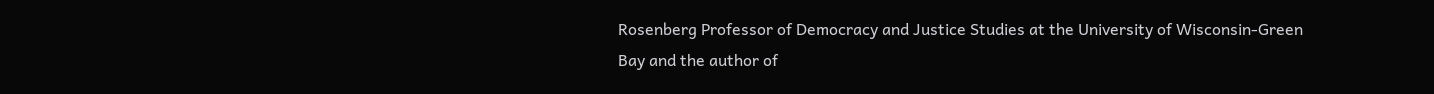Rosenberg Professor of Democracy and Justice Studies at the University of Wisconsin-Green Bay and the author of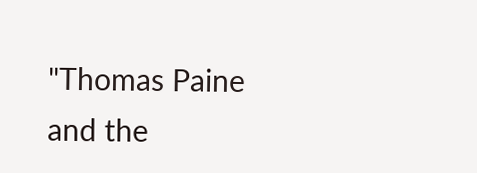"Thomas Paine and the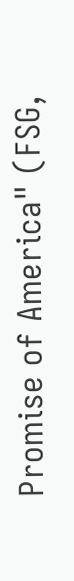Promise of America" (FSG,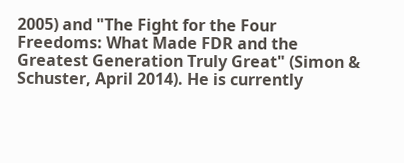2005) and "The Fight for the Four Freedoms: What Made FDR and the Greatest Generation Truly Great" (Simon & Schuster, April 2014). He is currently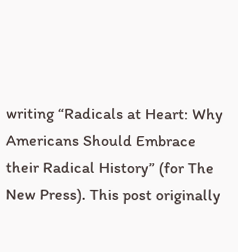writing “Radicals at Heart: Why Americans Should Embrace their Radical History” (for The New Press). This post originally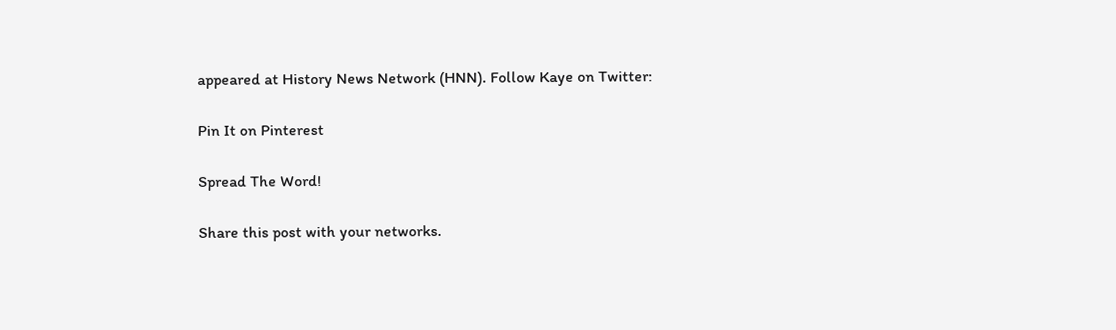appeared at History News Network (HNN). Follow Kaye on Twitter:

Pin It on Pinterest

Spread The Word!

Share this post with your networks.